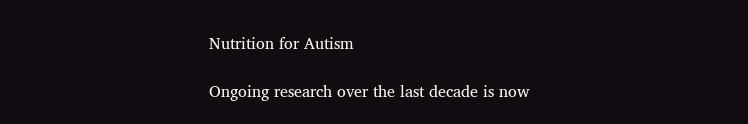Nutrition for Autism

Ongoing research over the last decade is now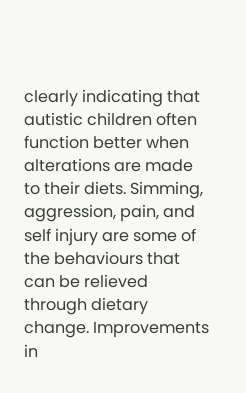clearly indicating that autistic children often function better when alterations are made to their diets. Simming, aggression, pain, and self injury are some of the behaviours that can be relieved through dietary change. Improvements in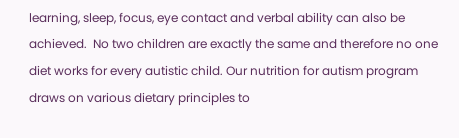learning, sleep, focus, eye contact and verbal ability can also be achieved.  No two children are exactly the same and therefore no one diet works for every autistic child. Our nutrition for autism program draws on various dietary principles to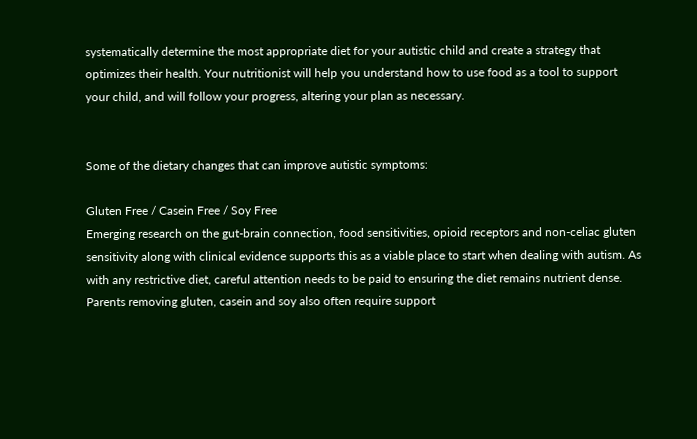systematically determine the most appropriate diet for your autistic child and create a strategy that optimizes their health. Your nutritionist will help you understand how to use food as a tool to support your child, and will follow your progress, altering your plan as necessary.


Some of the dietary changes that can improve autistic symptoms:

Gluten Free / Casein Free / Soy Free
Emerging research on the gut-brain connection, food sensitivities, opioid receptors and non-celiac gluten sensitivity along with clinical evidence supports this as a viable place to start when dealing with autism. As with any restrictive diet, careful attention needs to be paid to ensuring the diet remains nutrient dense. Parents removing gluten, casein and soy also often require support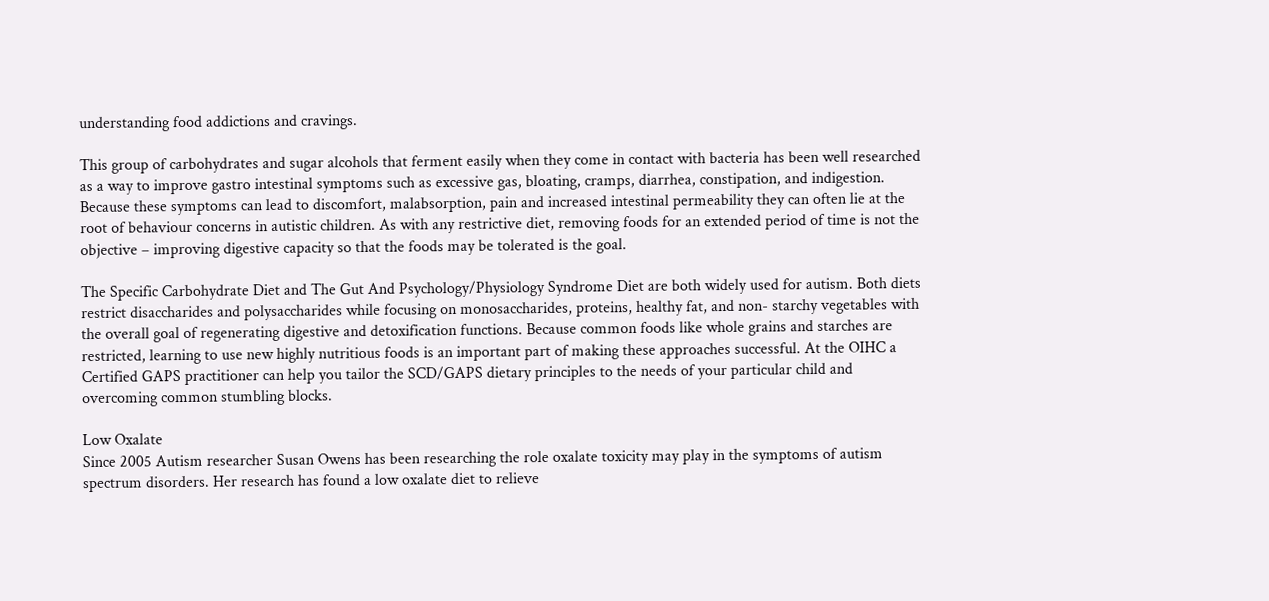understanding food addictions and cravings.

This group of carbohydrates and sugar alcohols that ferment easily when they come in contact with bacteria has been well researched as a way to improve gastro intestinal symptoms such as excessive gas, bloating, cramps, diarrhea, constipation, and indigestion. Because these symptoms can lead to discomfort, malabsorption, pain and increased intestinal permeability they can often lie at the root of behaviour concerns in autistic children. As with any restrictive diet, removing foods for an extended period of time is not the objective – improving digestive capacity so that the foods may be tolerated is the goal.

The Specific Carbohydrate Diet and The Gut And Psychology/Physiology Syndrome Diet are both widely used for autism. Both diets restrict disaccharides and polysaccharides while focusing on monosaccharides, proteins, healthy fat, and non- starchy vegetables with the overall goal of regenerating digestive and detoxification functions. Because common foods like whole grains and starches are restricted, learning to use new highly nutritious foods is an important part of making these approaches successful. At the OIHC a Certified GAPS practitioner can help you tailor the SCD/GAPS dietary principles to the needs of your particular child and overcoming common stumbling blocks.

Low Oxalate
Since 2005 Autism researcher Susan Owens has been researching the role oxalate toxicity may play in the symptoms of autism spectrum disorders. Her research has found a low oxalate diet to relieve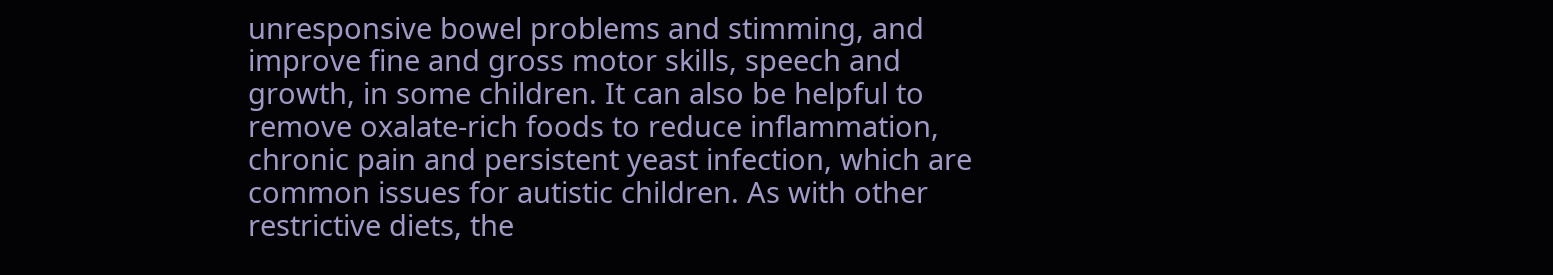unresponsive bowel problems and stimming, and improve fine and gross motor skills, speech and growth, in some children. It can also be helpful to remove oxalate-rich foods to reduce inflammation, chronic pain and persistent yeast infection, which are common issues for autistic children. As with other restrictive diets, the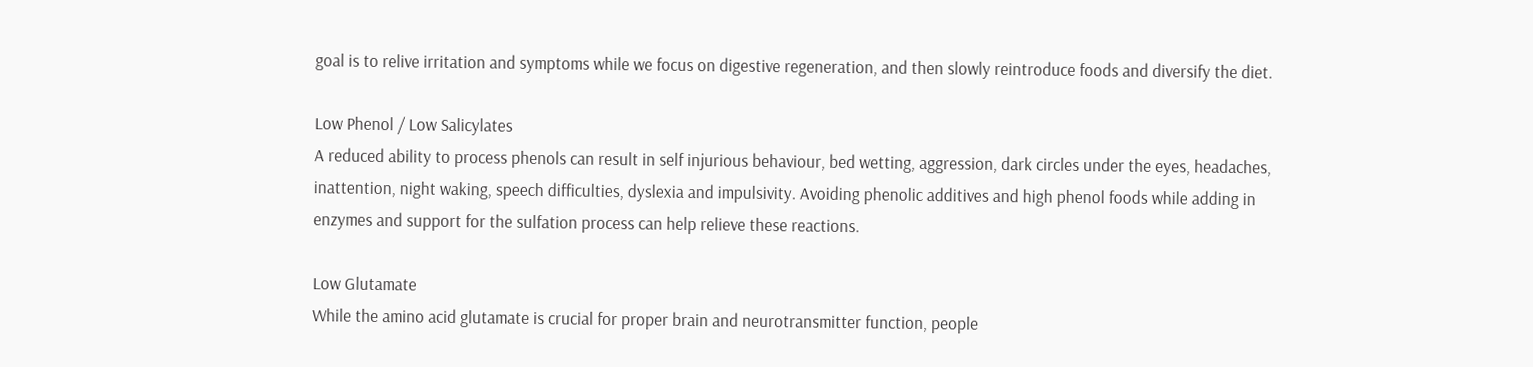goal is to relive irritation and symptoms while we focus on digestive regeneration, and then slowly reintroduce foods and diversify the diet.

Low Phenol / Low Salicylates
A reduced ability to process phenols can result in self injurious behaviour, bed wetting, aggression, dark circles under the eyes, headaches, inattention, night waking, speech difficulties, dyslexia and impulsivity. Avoiding phenolic additives and high phenol foods while adding in enzymes and support for the sulfation process can help relieve these reactions.

Low Glutamate
While the amino acid glutamate is crucial for proper brain and neurotransmitter function, people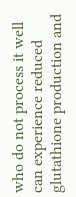who do not process it well can experience reduced glutathione production and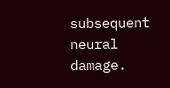subsequent neural damage.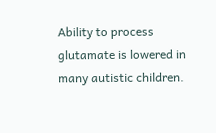Ability to process glutamate is lowered in many autistic children.